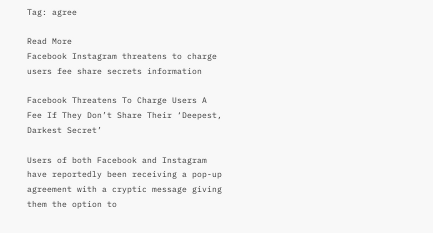Tag: agree

Read More
Facebook Instagram threatens to charge users fee share secrets information

Facebook Threatens To Charge Users A Fee If They Don’t Share Their ‘Deepest, Darkest Secret’

Users of both Facebook and Instagram have reportedly been receiving a pop-up agreement with a cryptic message giving them the option to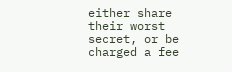either share their worst secret, or be charged a fee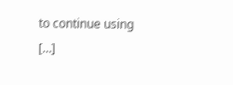to continue using […]